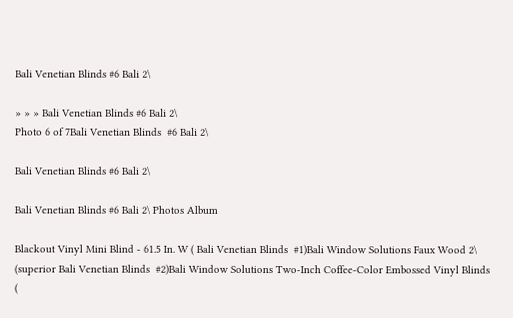Bali Venetian Blinds #6 Bali 2\

» » » Bali Venetian Blinds #6 Bali 2\
Photo 6 of 7Bali Venetian Blinds  #6 Bali 2\

Bali Venetian Blinds #6 Bali 2\

Bali Venetian Blinds #6 Bali 2\ Photos Album

Blackout Vinyl Mini Blind - 61.5 In. W ( Bali Venetian Blinds  #1)Bali Window Solutions Faux Wood 2\ (superior Bali Venetian Blinds  #2)Bali Window Solutions Two-Inch Coffee-Color Embossed Vinyl Blinds (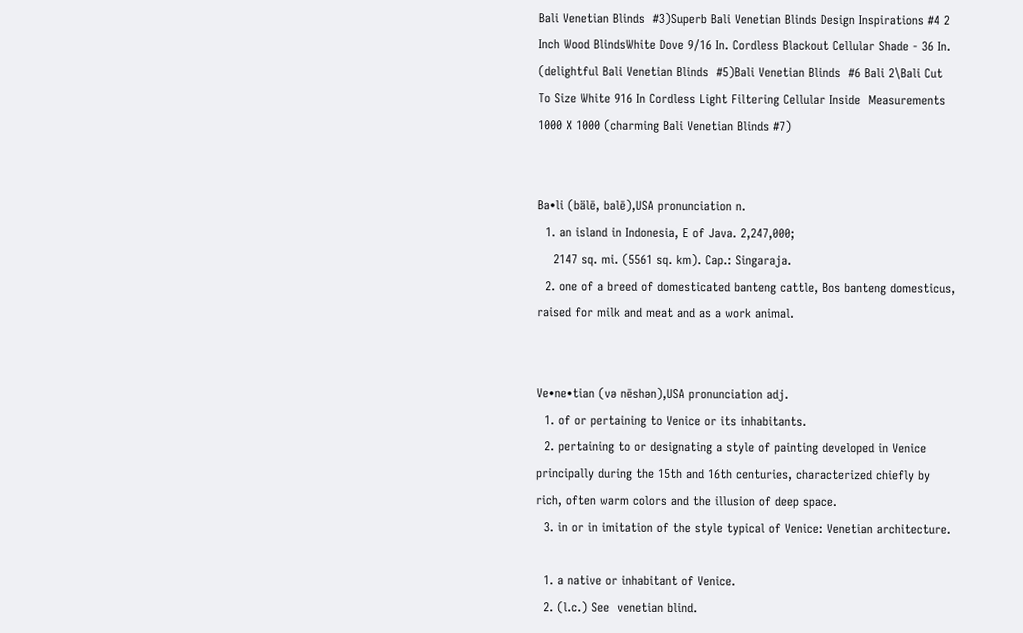Bali Venetian Blinds  #3)Superb Bali Venetian Blinds Design Inspirations #4 2 Inch Wood BlindsWhite Dove 9/16 In. Cordless Blackout Cellular Shade - 36 In. (delightful Bali Venetian Blinds  #5)Bali Venetian Blinds  #6 Bali 2\Bali Cut To Size White 916 In Cordless Light Filtering Cellular Inside  Measurements 1000 X 1000 (charming Bali Venetian Blinds #7)


Ba•li (bälē, balē),USA pronunciation n.
  1. an island in Indonesia, E of Java. 2,247,000;
    2147 sq. mi. (5561 sq. km). Cap.: Singaraja.
  2. one of a breed of domesticated banteng cattle, Bos banteng domesticus, raised for milk and meat and as a work animal.


Ve•ne•tian (və nēshən),USA pronunciation adj.
  1. of or pertaining to Venice or its inhabitants.
  2. pertaining to or designating a style of painting developed in Venice principally during the 15th and 16th centuries, characterized chiefly by rich, often warm colors and the illusion of deep space.
  3. in or in imitation of the style typical of Venice: Venetian architecture.

  1. a native or inhabitant of Venice.
  2. (l.c.) See  venetian blind.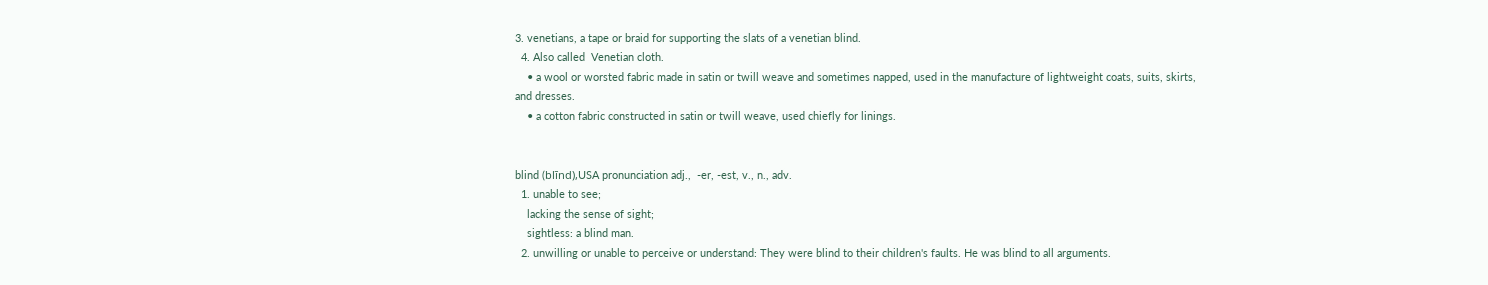3. venetians, a tape or braid for supporting the slats of a venetian blind.
  4. Also called  Venetian cloth.
    • a wool or worsted fabric made in satin or twill weave and sometimes napped, used in the manufacture of lightweight coats, suits, skirts, and dresses.
    • a cotton fabric constructed in satin or twill weave, used chiefly for linings.


blind (blīnd),USA pronunciation adj.,  -er, -est, v., n., adv.
  1. unable to see;
    lacking the sense of sight;
    sightless: a blind man.
  2. unwilling or unable to perceive or understand: They were blind to their children's faults. He was blind to all arguments.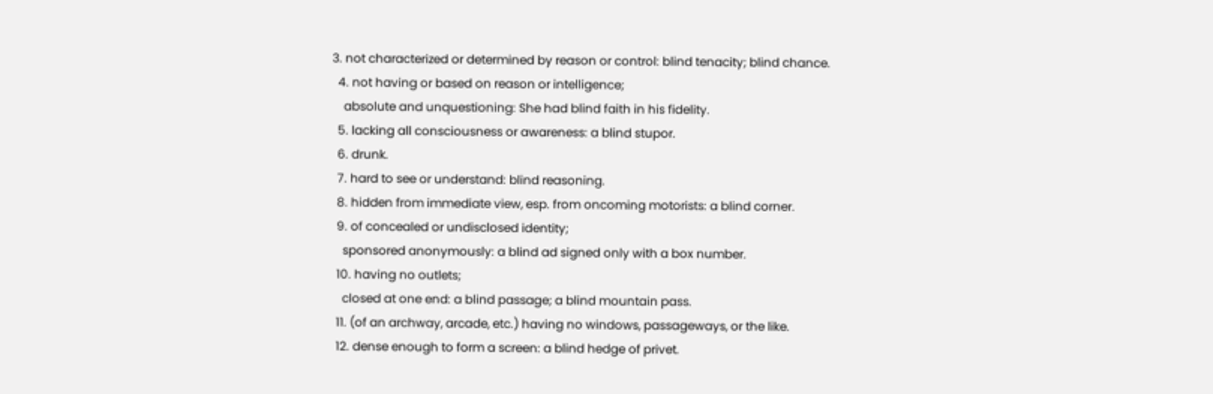3. not characterized or determined by reason or control: blind tenacity; blind chance.
  4. not having or based on reason or intelligence;
    absolute and unquestioning: She had blind faith in his fidelity.
  5. lacking all consciousness or awareness: a blind stupor.
  6. drunk.
  7. hard to see or understand: blind reasoning.
  8. hidden from immediate view, esp. from oncoming motorists: a blind corner.
  9. of concealed or undisclosed identity;
    sponsored anonymously: a blind ad signed only with a box number.
  10. having no outlets;
    closed at one end: a blind passage; a blind mountain pass.
  11. (of an archway, arcade, etc.) having no windows, passageways, or the like.
  12. dense enough to form a screen: a blind hedge of privet.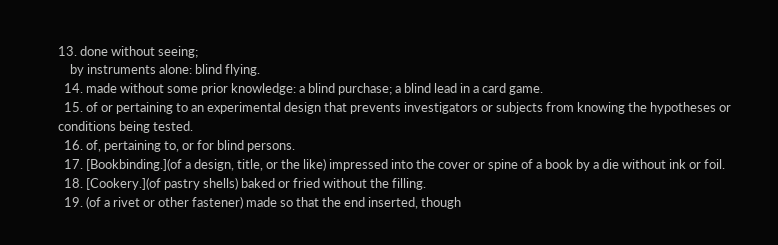13. done without seeing;
    by instruments alone: blind flying.
  14. made without some prior knowledge: a blind purchase; a blind lead in a card game.
  15. of or pertaining to an experimental design that prevents investigators or subjects from knowing the hypotheses or conditions being tested.
  16. of, pertaining to, or for blind persons.
  17. [Bookbinding.](of a design, title, or the like) impressed into the cover or spine of a book by a die without ink or foil.
  18. [Cookery.](of pastry shells) baked or fried without the filling.
  19. (of a rivet or other fastener) made so that the end inserted, though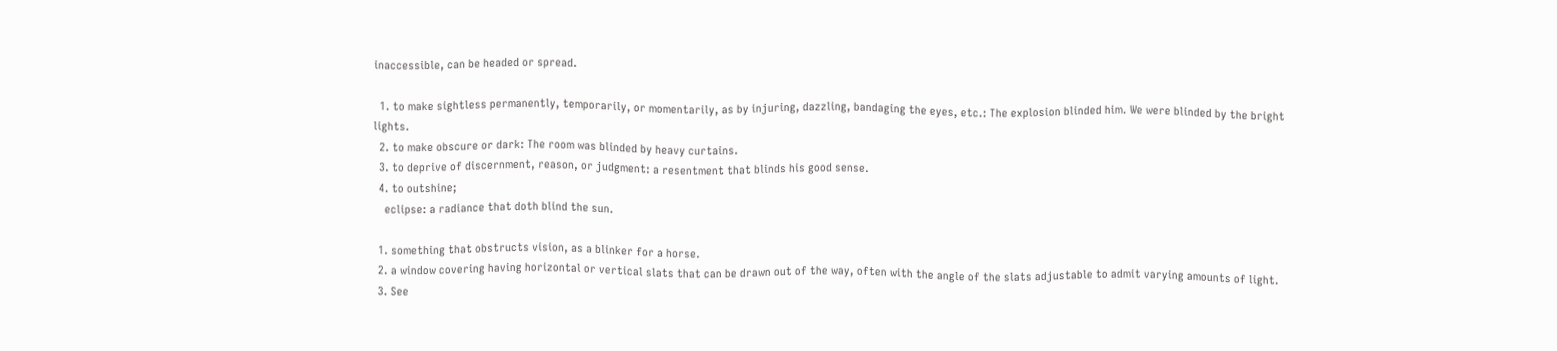inaccessible, can be headed or spread.

  1. to make sightless permanently, temporarily, or momentarily, as by injuring, dazzling, bandaging the eyes, etc.: The explosion blinded him. We were blinded by the bright lights.
  2. to make obscure or dark: The room was blinded by heavy curtains.
  3. to deprive of discernment, reason, or judgment: a resentment that blinds his good sense.
  4. to outshine;
    eclipse: a radiance that doth blind the sun.

  1. something that obstructs vision, as a blinker for a horse.
  2. a window covering having horizontal or vertical slats that can be drawn out of the way, often with the angle of the slats adjustable to admit varying amounts of light.
  3. See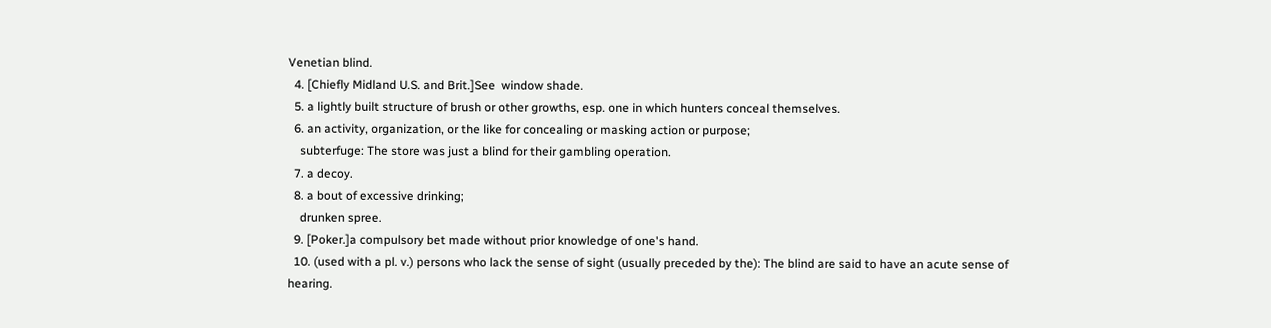Venetian blind.
  4. [Chiefly Midland U.S. and Brit.]See  window shade.
  5. a lightly built structure of brush or other growths, esp. one in which hunters conceal themselves.
  6. an activity, organization, or the like for concealing or masking action or purpose;
    subterfuge: The store was just a blind for their gambling operation.
  7. a decoy.
  8. a bout of excessive drinking;
    drunken spree.
  9. [Poker.]a compulsory bet made without prior knowledge of one's hand.
  10. (used with a pl. v.) persons who lack the sense of sight (usually preceded by the): The blind are said to have an acute sense of hearing.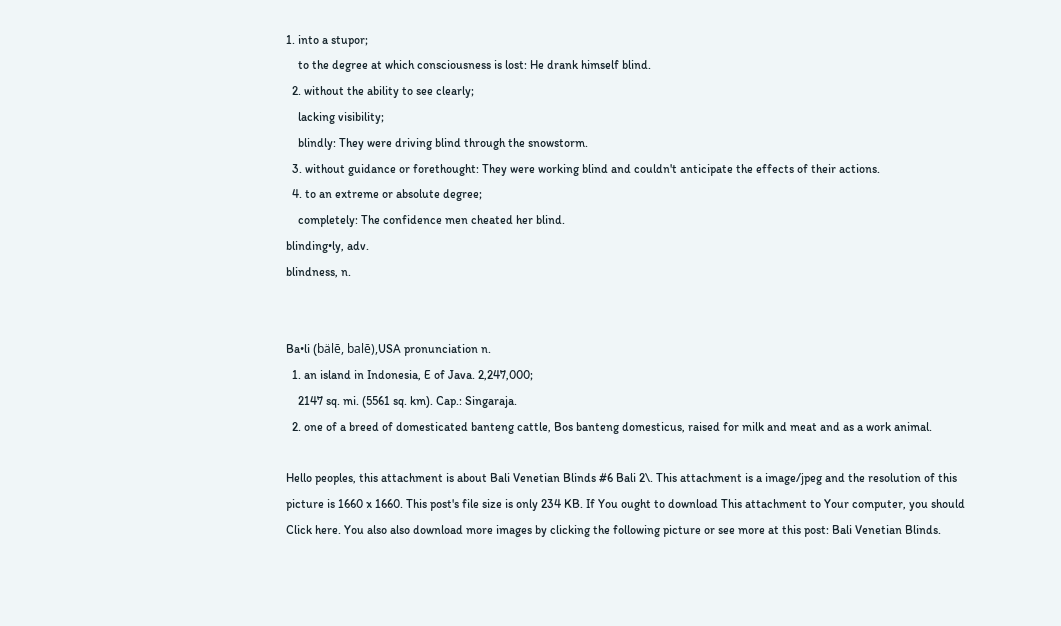1. into a stupor;
    to the degree at which consciousness is lost: He drank himself blind.
  2. without the ability to see clearly;
    lacking visibility;
    blindly: They were driving blind through the snowstorm.
  3. without guidance or forethought: They were working blind and couldn't anticipate the effects of their actions.
  4. to an extreme or absolute degree;
    completely: The confidence men cheated her blind.
blinding•ly, adv.
blindness, n.


Ba•li (bälē, balē),USA pronunciation n.
  1. an island in Indonesia, E of Java. 2,247,000;
    2147 sq. mi. (5561 sq. km). Cap.: Singaraja.
  2. one of a breed of domesticated banteng cattle, Bos banteng domesticus, raised for milk and meat and as a work animal.

Hello peoples, this attachment is about Bali Venetian Blinds #6 Bali 2\. This attachment is a image/jpeg and the resolution of this picture is 1660 x 1660. This post's file size is only 234 KB. If You ought to download This attachment to Your computer, you should Click here. You also also download more images by clicking the following picture or see more at this post: Bali Venetian Blinds.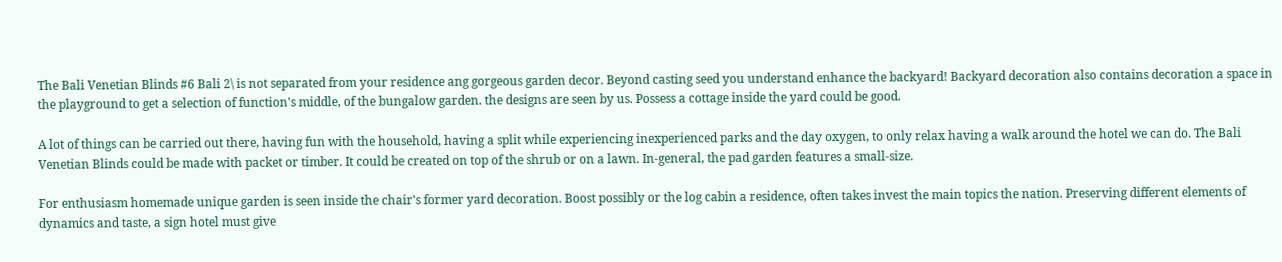The Bali Venetian Blinds #6 Bali 2\ is not separated from your residence ang gorgeous garden decor. Beyond casting seed you understand enhance the backyard! Backyard decoration also contains decoration a space in the playground to get a selection of function's middle, of the bungalow garden. the designs are seen by us. Possess a cottage inside the yard could be good.

A lot of things can be carried out there, having fun with the household, having a split while experiencing inexperienced parks and the day oxygen, to only relax having a walk around the hotel we can do. The Bali Venetian Blinds could be made with packet or timber. It could be created on top of the shrub or on a lawn. In-general, the pad garden features a small-size.

For enthusiasm homemade unique garden is seen inside the chair's former yard decoration. Boost possibly or the log cabin a residence, often takes invest the main topics the nation. Preserving different elements of dynamics and taste, a sign hotel must give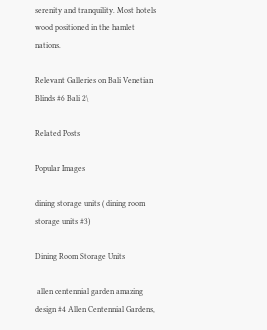serenity and tranquility. Most hotels wood positioned in the hamlet nations.

Relevant Galleries on Bali Venetian Blinds #6 Bali 2\

Related Posts

Popular Images

dining storage units ( dining room storage units #3)

Dining Room Storage Units

 allen centennial garden amazing design #4 Allen Centennial Gardens,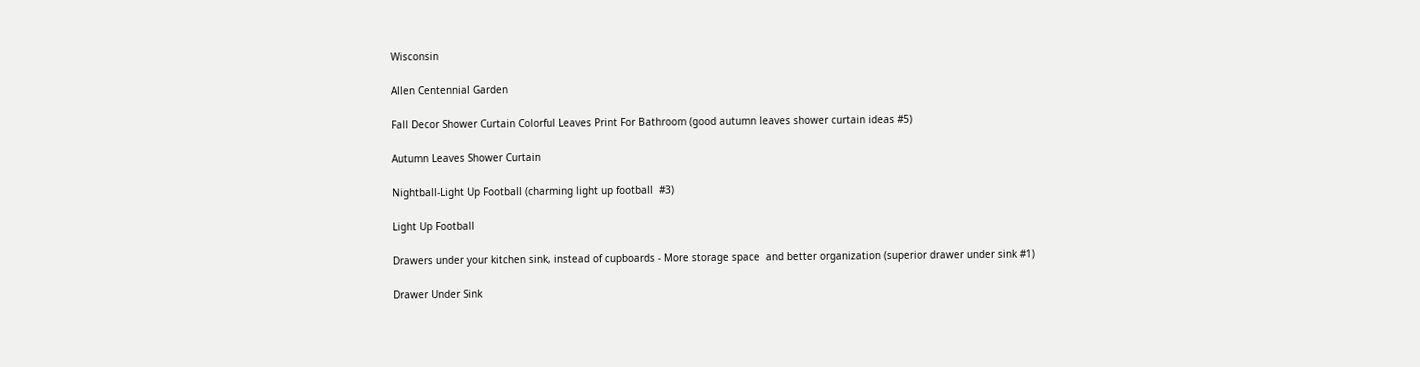Wisconsin

Allen Centennial Garden

Fall Decor Shower Curtain Colorful Leaves Print For Bathroom (good autumn leaves shower curtain ideas #5)

Autumn Leaves Shower Curtain

Nightball-Light Up Football (charming light up football  #3)

Light Up Football

Drawers under your kitchen sink, instead of cupboards - More storage space  and better organization (superior drawer under sink #1)

Drawer Under Sink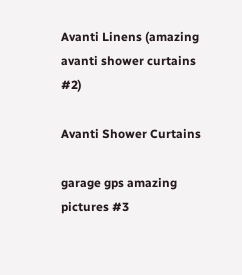Avanti Linens (amazing avanti shower curtains  #2)

Avanti Shower Curtains

garage gps amazing pictures #3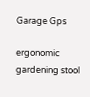Garage Gps

ergonomic gardening stool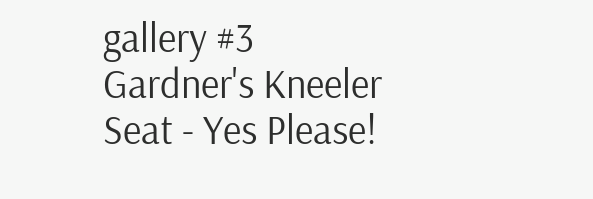gallery #3 Gardner's Kneeler Seat - Yes Please!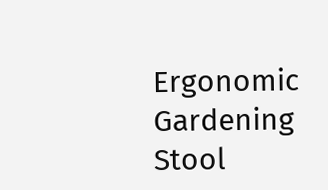Ergonomic Gardening Stool